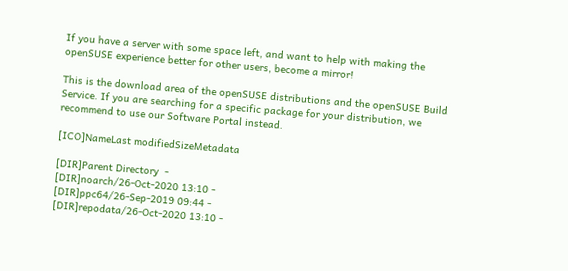If you have a server with some space left, and want to help with making the openSUSE experience better for other users, become a mirror!

This is the download area of the openSUSE distributions and the openSUSE Build Service. If you are searching for a specific package for your distribution, we recommend to use our Software Portal instead.

[ICO]NameLast modifiedSizeMetadata

[DIR]Parent Directory  -
[DIR]noarch/26-Oct-2020 13:10 -
[DIR]ppc64/26-Sep-2019 09:44 -
[DIR]repodata/26-Oct-2020 13:10 -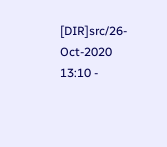[DIR]src/26-Oct-2020 13:10 -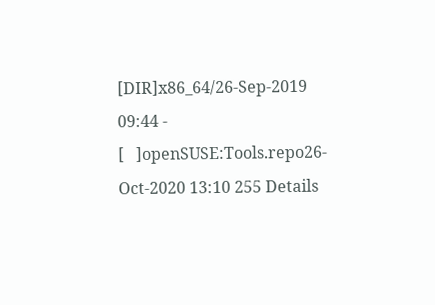[DIR]x86_64/26-Sep-2019 09:44 -
[   ]openSUSE:Tools.repo26-Oct-2020 13:10 255 Details